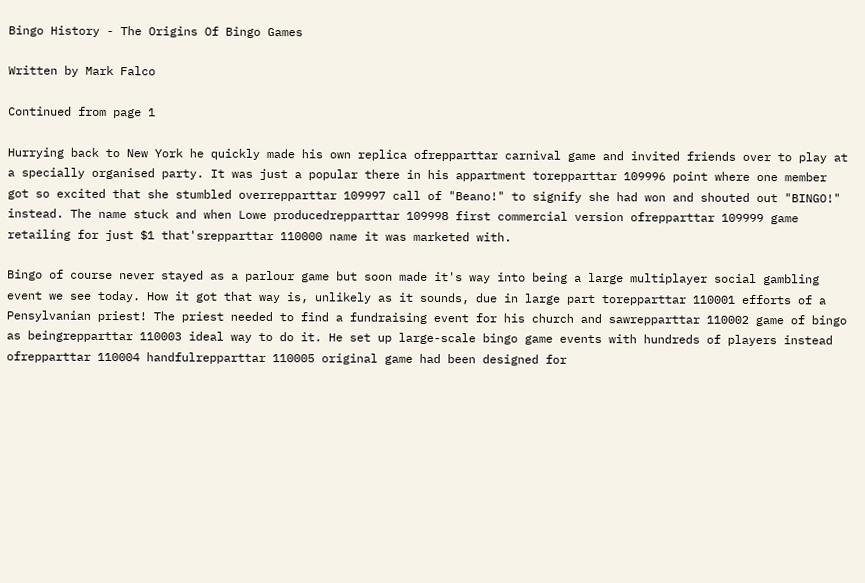Bingo History - The Origins Of Bingo Games

Written by Mark Falco

Continued from page 1

Hurrying back to New York he quickly made his own replica ofrepparttar carnival game and invited friends over to play at a specially organised party. It was just a popular there in his appartment torepparttar 109996 point where one member got so excited that she stumbled overrepparttar 109997 call of "Beano!" to signify she had won and shouted out "BINGO!" instead. The name stuck and when Lowe producedrepparttar 109998 first commercial version ofrepparttar 109999 game retailing for just $1 that'srepparttar 110000 name it was marketed with.

Bingo of course never stayed as a parlour game but soon made it's way into being a large multiplayer social gambling event we see today. How it got that way is, unlikely as it sounds, due in large part torepparttar 110001 efforts of a Pensylvanian priest! The priest needed to find a fundraising event for his church and sawrepparttar 110002 game of bingo as beingrepparttar 110003 ideal way to do it. He set up large-scale bingo game events with hundreds of players instead ofrepparttar 110004 handfulrepparttar 110005 original game had been designed for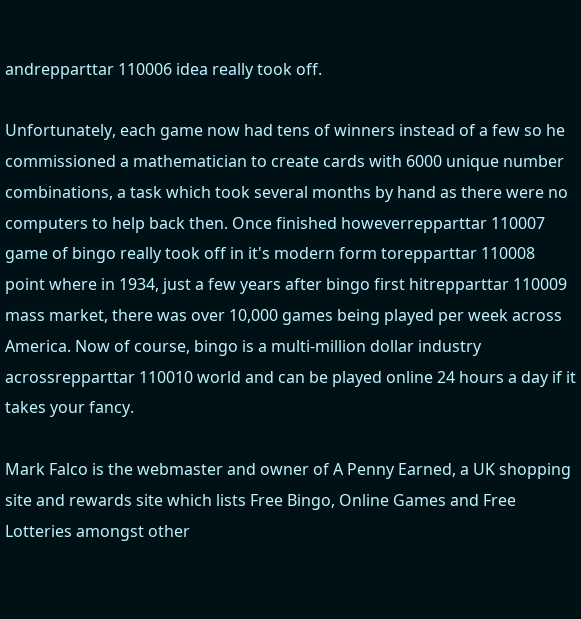andrepparttar 110006 idea really took off.

Unfortunately, each game now had tens of winners instead of a few so he commissioned a mathematician to create cards with 6000 unique number combinations, a task which took several months by hand as there were no computers to help back then. Once finished howeverrepparttar 110007 game of bingo really took off in it's modern form torepparttar 110008 point where in 1934, just a few years after bingo first hitrepparttar 110009 mass market, there was over 10,000 games being played per week across America. Now of course, bingo is a multi-million dollar industry acrossrepparttar 110010 world and can be played online 24 hours a day if it takes your fancy.

Mark Falco is the webmaster and owner of A Penny Earned, a UK shopping site and rewards site which lists Free Bingo, Online Games and Free Lotteries amongst other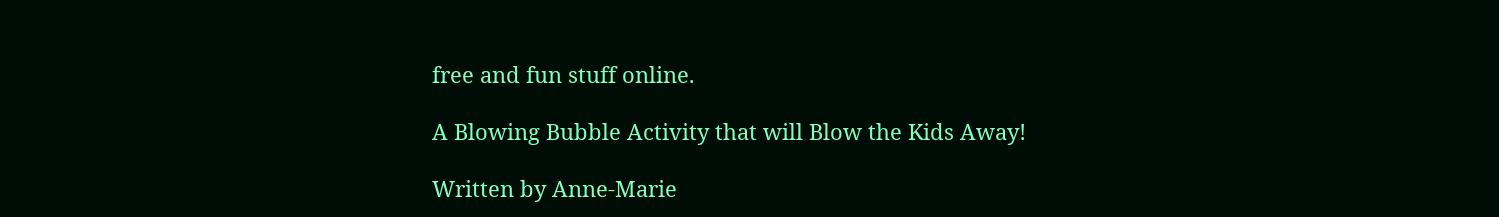free and fun stuff online.

A Blowing Bubble Activity that will Blow the Kids Away!

Written by Anne-Marie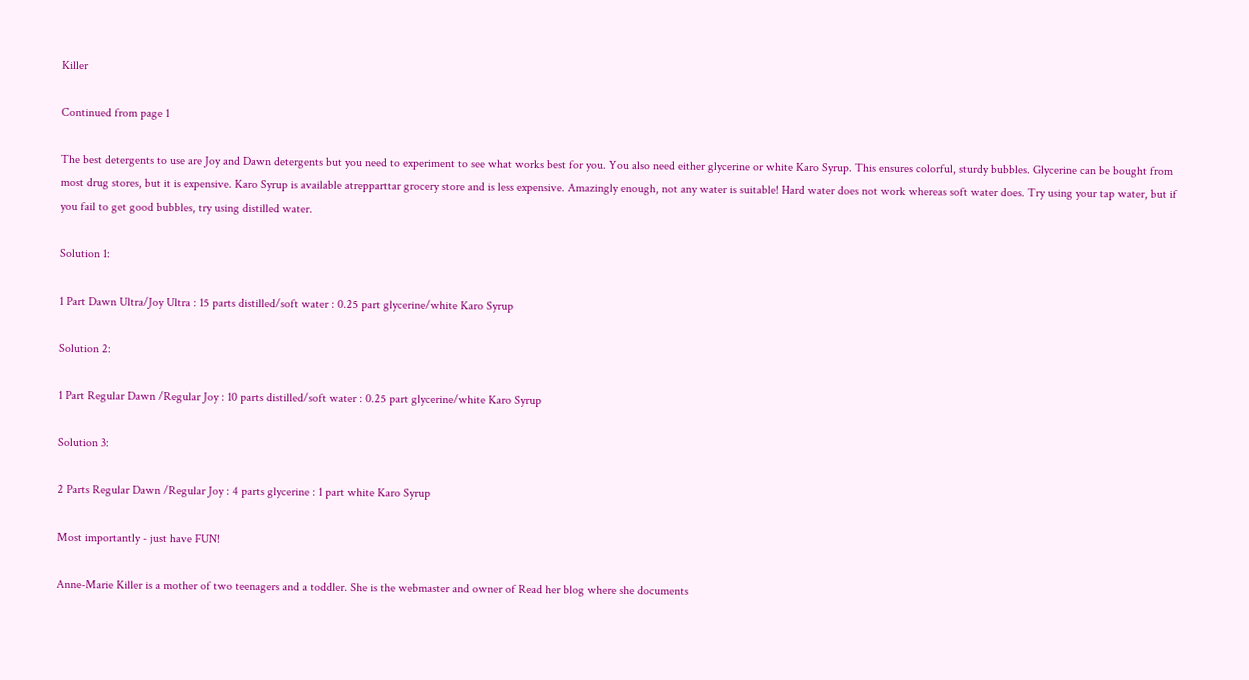Killer

Continued from page 1

The best detergents to use are Joy and Dawn detergents but you need to experiment to see what works best for you. You also need either glycerine or white Karo Syrup. This ensures colorful, sturdy bubbles. Glycerine can be bought from most drug stores, but it is expensive. Karo Syrup is available atrepparttar grocery store and is less expensive. Amazingly enough, not any water is suitable! Hard water does not work whereas soft water does. Try using your tap water, but if you fail to get good bubbles, try using distilled water.

Solution 1:

1 Part Dawn Ultra/Joy Ultra : 15 parts distilled/soft water : 0.25 part glycerine/white Karo Syrup

Solution 2:

1 Part Regular Dawn /Regular Joy : 10 parts distilled/soft water : 0.25 part glycerine/white Karo Syrup

Solution 3:

2 Parts Regular Dawn /Regular Joy : 4 parts glycerine : 1 part white Karo Syrup

Most importantly - just have FUN!

Anne-Marie Killer is a mother of two teenagers and a toddler. She is the webmaster and owner of Read her blog where she documents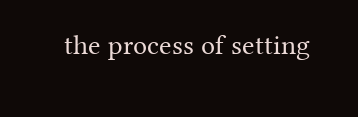the process of setting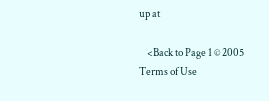up at

    <Back to Page 1 © 2005
Terms of Use